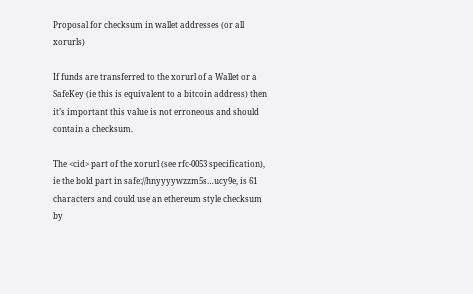Proposal for checksum in wallet addresses (or all xorurls)

If funds are transferred to the xorurl of a Wallet or a SafeKey (ie this is equivalent to a bitcoin address) then it’s important this value is not erroneous and should contain a checksum.

The <cid> part of the xorurl (see rfc-0053 specification), ie the bold part in safe://hnyyyywzzm5s…ucy9e, is 61 characters and could use an ethereum style checksum by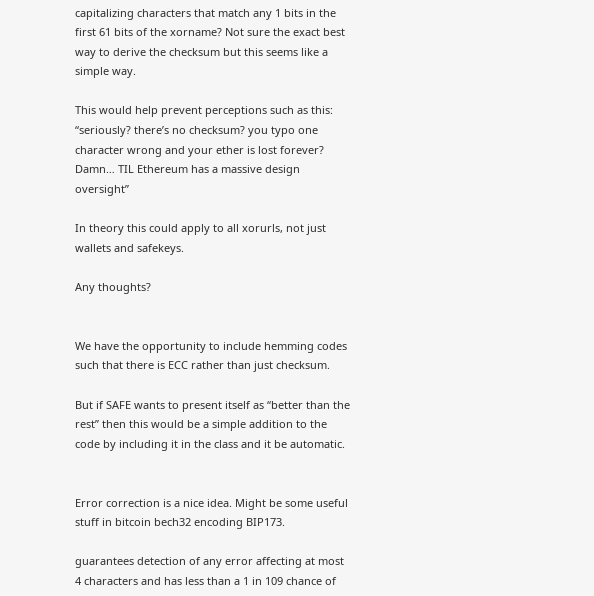capitalizing characters that match any 1 bits in the first 61 bits of the xorname? Not sure the exact best way to derive the checksum but this seems like a simple way.

This would help prevent perceptions such as this: “seriously? there’s no checksum? you typo one character wrong and your ether is lost forever? Damn… TIL Ethereum has a massive design oversight”

In theory this could apply to all xorurls, not just wallets and safekeys.

Any thoughts?


We have the opportunity to include hemming codes such that there is ECC rather than just checksum.

But if SAFE wants to present itself as “better than the rest” then this would be a simple addition to the code by including it in the class and it be automatic.


Error correction is a nice idea. Might be some useful stuff in bitcoin bech32 encoding BIP173.

guarantees detection of any error affecting at most 4 characters and has less than a 1 in 109 chance of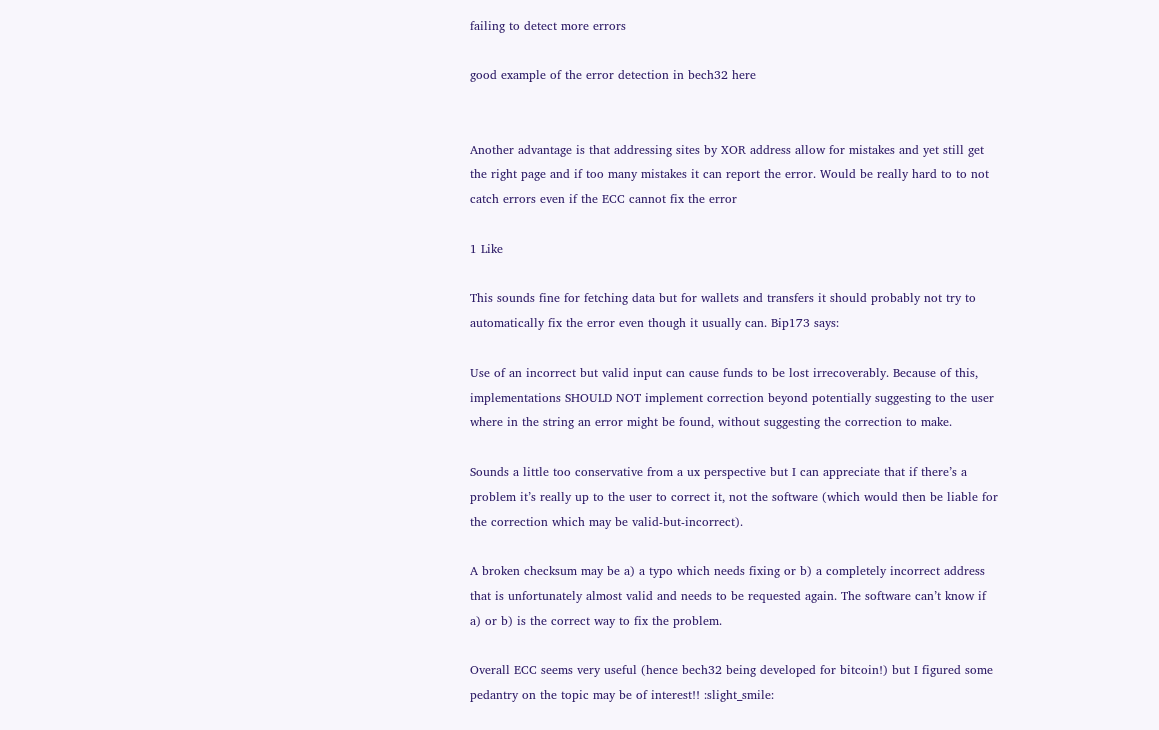failing to detect more errors

good example of the error detection in bech32 here


Another advantage is that addressing sites by XOR address allow for mistakes and yet still get the right page and if too many mistakes it can report the error. Would be really hard to to not catch errors even if the ECC cannot fix the error

1 Like

This sounds fine for fetching data but for wallets and transfers it should probably not try to automatically fix the error even though it usually can. Bip173 says:

Use of an incorrect but valid input can cause funds to be lost irrecoverably. Because of this, implementations SHOULD NOT implement correction beyond potentially suggesting to the user where in the string an error might be found, without suggesting the correction to make.

Sounds a little too conservative from a ux perspective but I can appreciate that if there’s a problem it’s really up to the user to correct it, not the software (which would then be liable for the correction which may be valid-but-incorrect).

A broken checksum may be a) a typo which needs fixing or b) a completely incorrect address that is unfortunately almost valid and needs to be requested again. The software can’t know if a) or b) is the correct way to fix the problem.

Overall ECC seems very useful (hence bech32 being developed for bitcoin!) but I figured some pedantry on the topic may be of interest!! :slight_smile: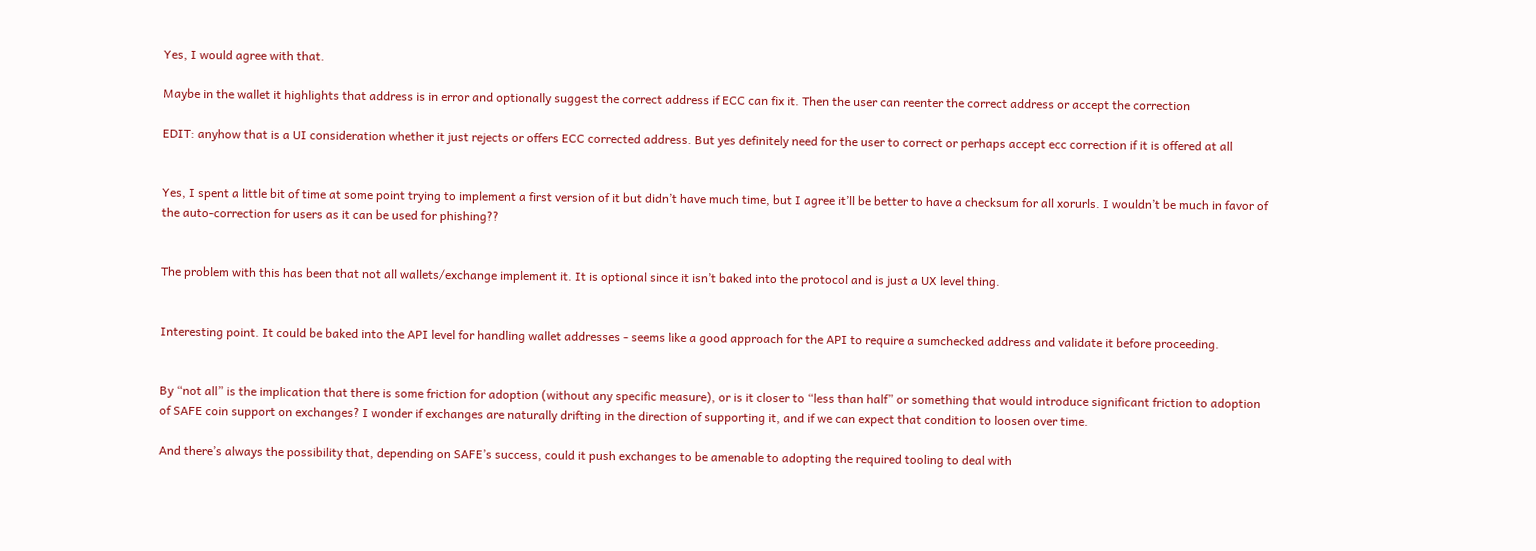Yes, I would agree with that.

Maybe in the wallet it highlights that address is in error and optionally suggest the correct address if ECC can fix it. Then the user can reenter the correct address or accept the correction

EDIT: anyhow that is a UI consideration whether it just rejects or offers ECC corrected address. But yes definitely need for the user to correct or perhaps accept ecc correction if it is offered at all


Yes, I spent a little bit of time at some point trying to implement a first version of it but didn’t have much time, but I agree it’ll be better to have a checksum for all xorurls. I wouldn’t be much in favor of the auto-correction for users as it can be used for phishing??


The problem with this has been that not all wallets/exchange implement it. It is optional since it isn’t baked into the protocol and is just a UX level thing.


Interesting point. It could be baked into the API level for handling wallet addresses - seems like a good approach for the API to require a sumchecked address and validate it before proceeding.


By “not all” is the implication that there is some friction for adoption (without any specific measure), or is it closer to “less than half” or something that would introduce significant friction to adoption of SAFE coin support on exchanges? I wonder if exchanges are naturally drifting in the direction of supporting it, and if we can expect that condition to loosen over time.

And there’s always the possibility that, depending on SAFE’s success, could it push exchanges to be amenable to adopting the required tooling to deal with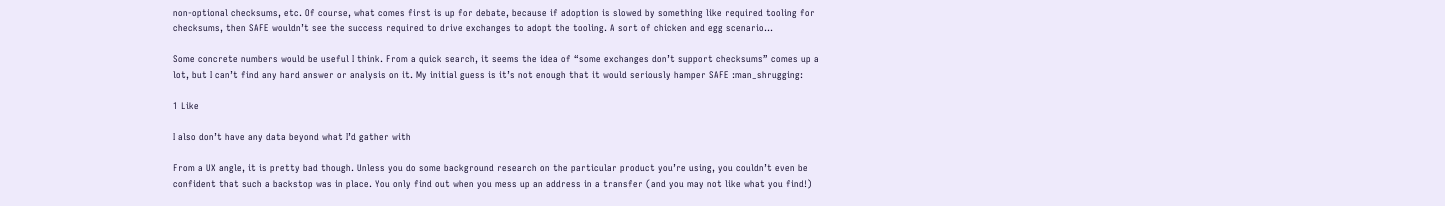non-optional checksums, etc. Of course, what comes first is up for debate, because if adoption is slowed by something like required tooling for checksums, then SAFE wouldn’t see the success required to drive exchanges to adopt the tooling. A sort of chicken and egg scenario…

Some concrete numbers would be useful I think. From a quick search, it seems the idea of “some exchanges don’t support checksums” comes up a lot, but I can’t find any hard answer or analysis on it. My initial guess is it’s not enough that it would seriously hamper SAFE :man_shrugging:

1 Like

I also don’t have any data beyond what I’d gather with

From a UX angle, it is pretty bad though. Unless you do some background research on the particular product you’re using, you couldn’t even be confident that such a backstop was in place. You only find out when you mess up an address in a transfer (and you may not like what you find!)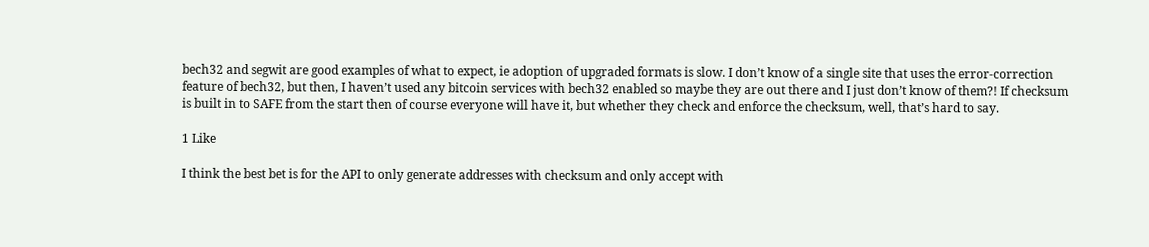bech32 and segwit are good examples of what to expect, ie adoption of upgraded formats is slow. I don’t know of a single site that uses the error-correction feature of bech32, but then, I haven’t used any bitcoin services with bech32 enabled so maybe they are out there and I just don’t know of them?! If checksum is built in to SAFE from the start then of course everyone will have it, but whether they check and enforce the checksum, well, that’s hard to say.

1 Like

I think the best bet is for the API to only generate addresses with checksum and only accept with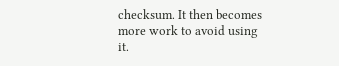checksum. It then becomes more work to avoid using it.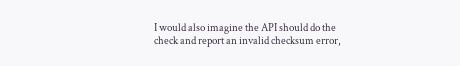I would also imagine the API should do the check and report an invalid checksum error,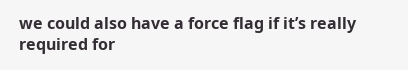we could also have a force flag if it’s really required for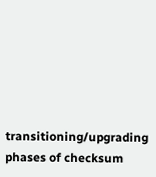transitioning/upgrading phases of checksum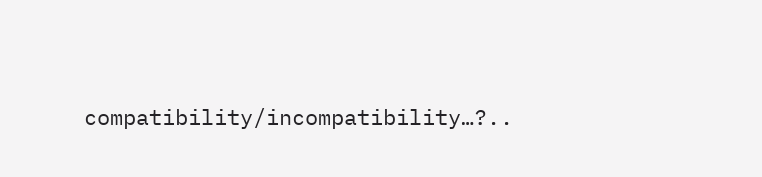compatibility/incompatibility…?..